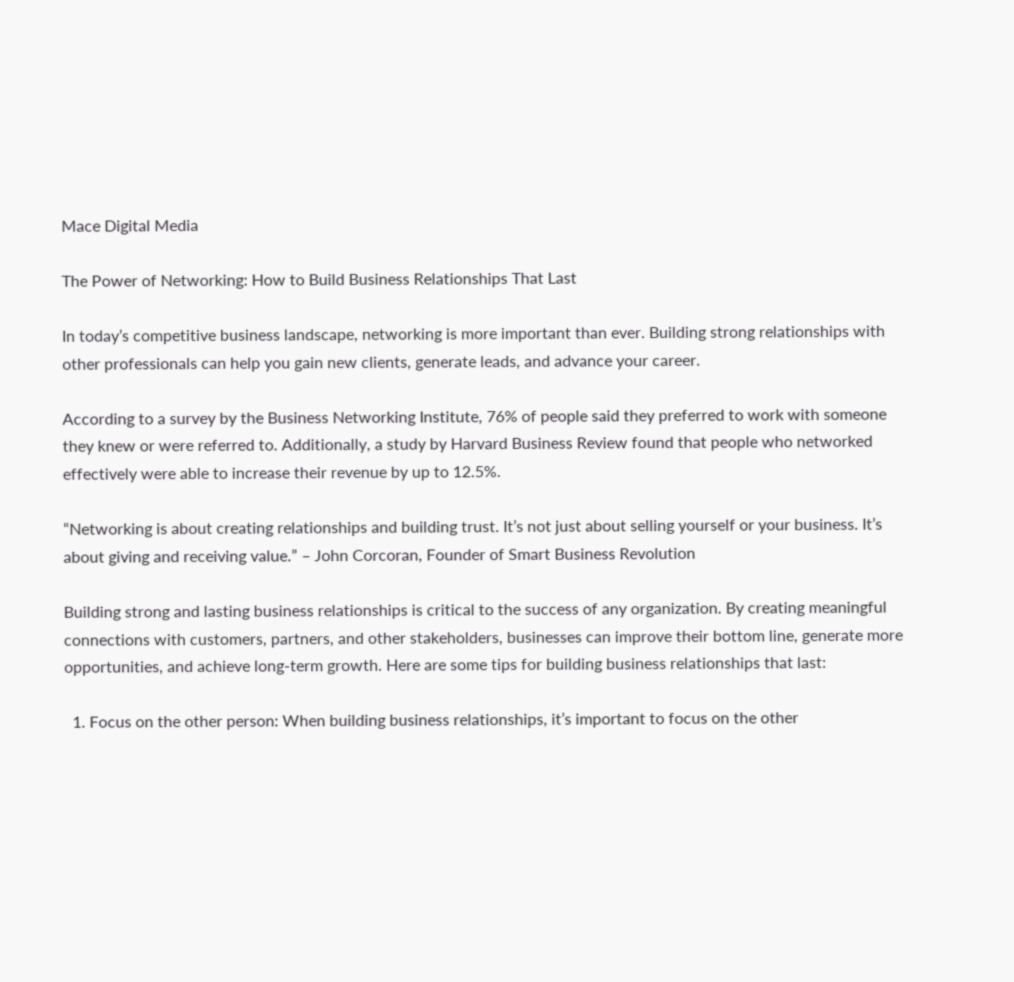Mace Digital Media

The Power of Networking: How to Build Business Relationships That Last

In today’s competitive business landscape, networking is more important than ever. Building strong relationships with other professionals can help you gain new clients, generate leads, and advance your career.

According to a survey by the Business Networking Institute, 76% of people said they preferred to work with someone they knew or were referred to. Additionally, a study by Harvard Business Review found that people who networked effectively were able to increase their revenue by up to 12.5%.

“Networking is about creating relationships and building trust. It’s not just about selling yourself or your business. It’s about giving and receiving value.” – John Corcoran, Founder of Smart Business Revolution

Building strong and lasting business relationships is critical to the success of any organization. By creating meaningful connections with customers, partners, and other stakeholders, businesses can improve their bottom line, generate more opportunities, and achieve long-term growth. Here are some tips for building business relationships that last:

  1. Focus on the other person: When building business relationships, it’s important to focus on the other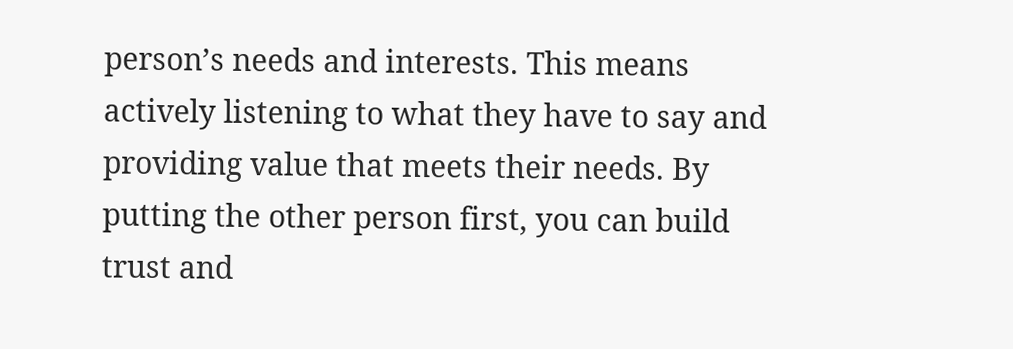person’s needs and interests. This means actively listening to what they have to say and providing value that meets their needs. By putting the other person first, you can build trust and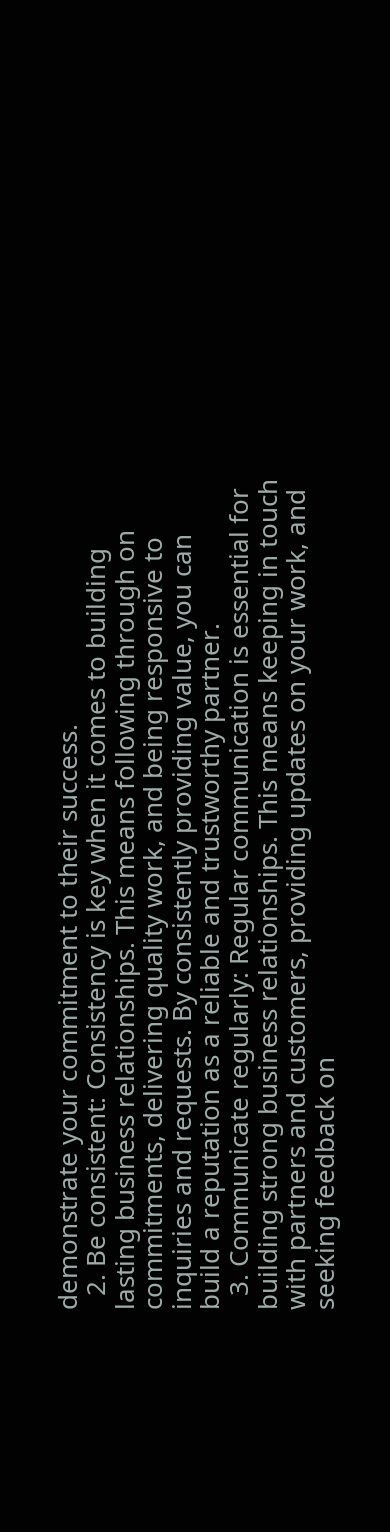demonstrate your commitment to their success.
  2. Be consistent: Consistency is key when it comes to building lasting business relationships. This means following through on commitments, delivering quality work, and being responsive to inquiries and requests. By consistently providing value, you can build a reputation as a reliable and trustworthy partner.
  3. Communicate regularly: Regular communication is essential for building strong business relationships. This means keeping in touch with partners and customers, providing updates on your work, and seeking feedback on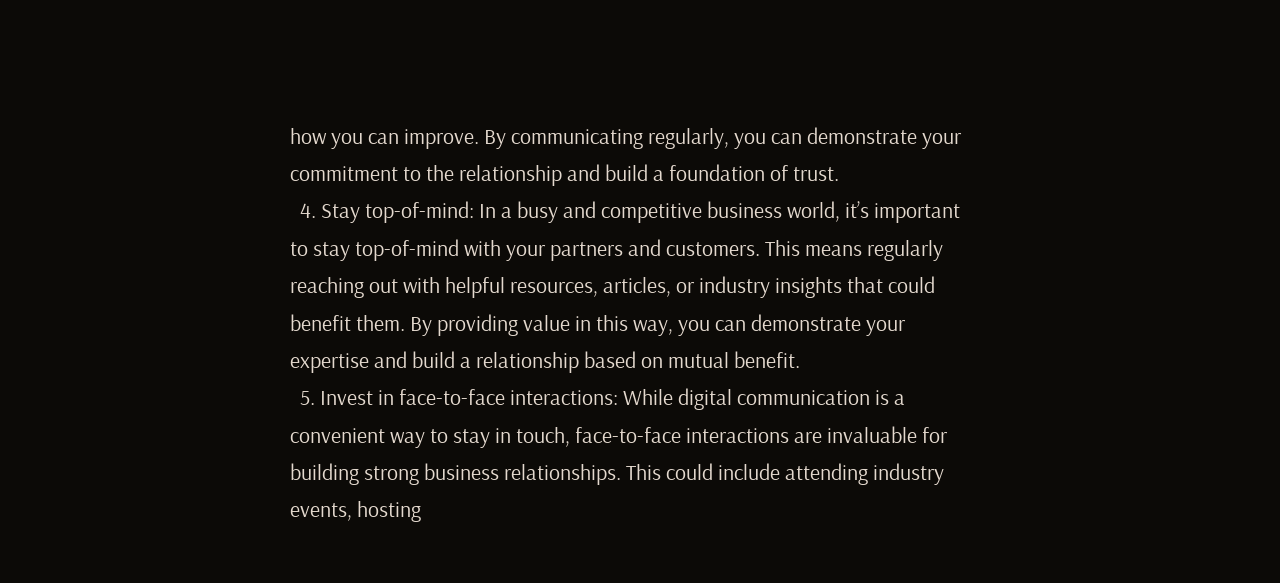how you can improve. By communicating regularly, you can demonstrate your commitment to the relationship and build a foundation of trust.
  4. Stay top-of-mind: In a busy and competitive business world, it’s important to stay top-of-mind with your partners and customers. This means regularly reaching out with helpful resources, articles, or industry insights that could benefit them. By providing value in this way, you can demonstrate your expertise and build a relationship based on mutual benefit.
  5. Invest in face-to-face interactions: While digital communication is a convenient way to stay in touch, face-to-face interactions are invaluable for building strong business relationships. This could include attending industry events, hosting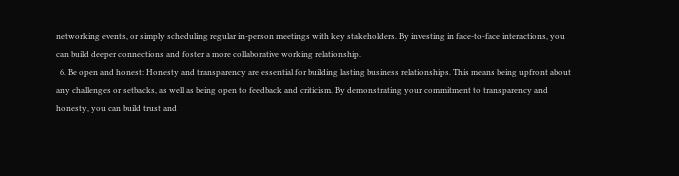networking events, or simply scheduling regular in-person meetings with key stakeholders. By investing in face-to-face interactions, you can build deeper connections and foster a more collaborative working relationship.
  6. Be open and honest: Honesty and transparency are essential for building lasting business relationships. This means being upfront about any challenges or setbacks, as well as being open to feedback and criticism. By demonstrating your commitment to transparency and honesty, you can build trust and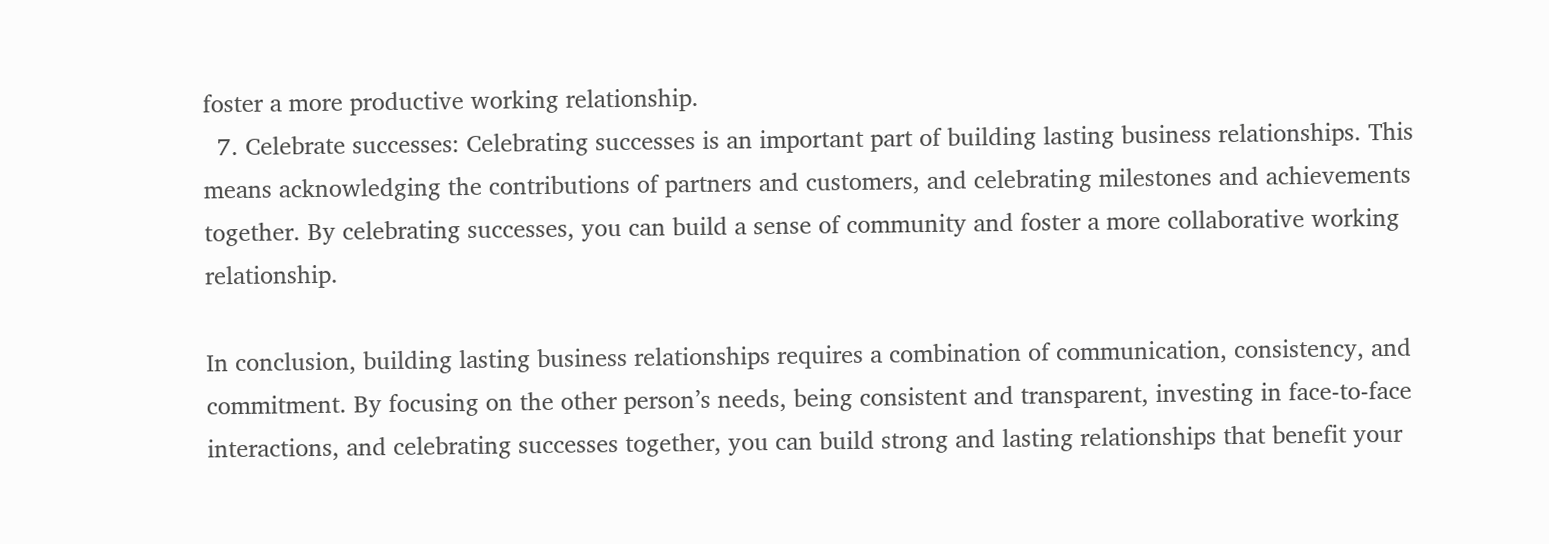foster a more productive working relationship.
  7. Celebrate successes: Celebrating successes is an important part of building lasting business relationships. This means acknowledging the contributions of partners and customers, and celebrating milestones and achievements together. By celebrating successes, you can build a sense of community and foster a more collaborative working relationship.

In conclusion, building lasting business relationships requires a combination of communication, consistency, and commitment. By focusing on the other person’s needs, being consistent and transparent, investing in face-to-face interactions, and celebrating successes together, you can build strong and lasting relationships that benefit your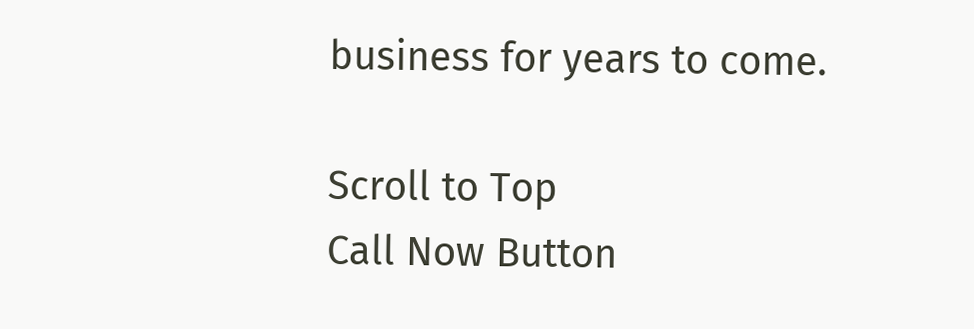business for years to come.

Scroll to Top
Call Now Button